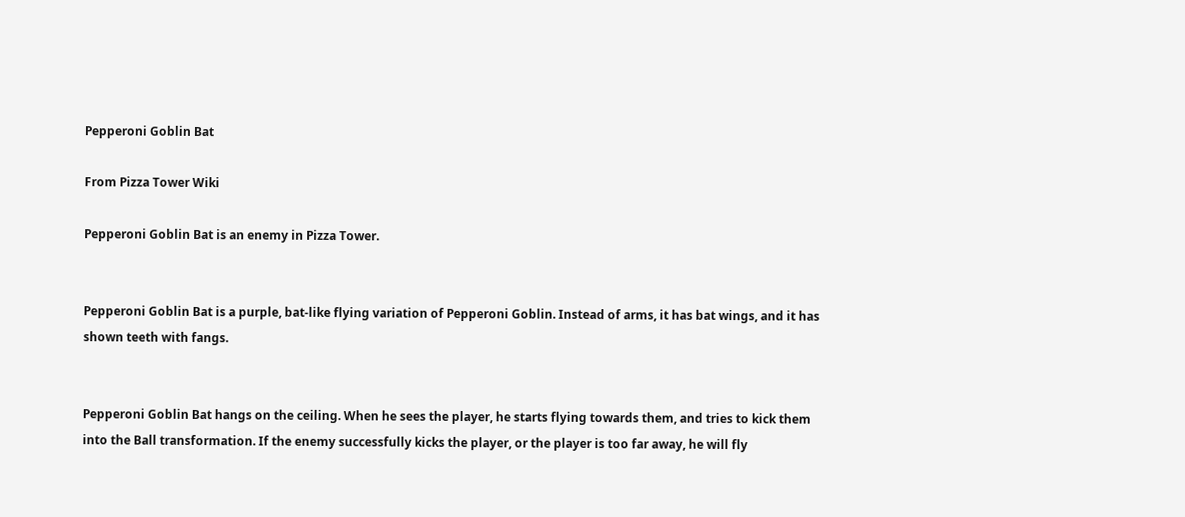Pepperoni Goblin Bat

From Pizza Tower Wiki

Pepperoni Goblin Bat is an enemy in Pizza Tower.


Pepperoni Goblin Bat is a purple, bat-like flying variation of Pepperoni Goblin. Instead of arms, it has bat wings, and it has shown teeth with fangs.


Pepperoni Goblin Bat hangs on the ceiling. When he sees the player, he starts flying towards them, and tries to kick them into the Ball transformation. If the enemy successfully kicks the player, or the player is too far away, he will fly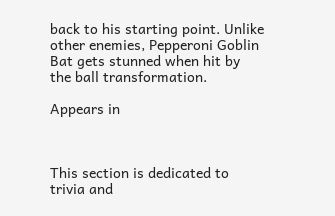back to his starting point. Unlike other enemies, Pepperoni Goblin Bat gets stunned when hit by the ball transformation.

Appears in



This section is dedicated to trivia and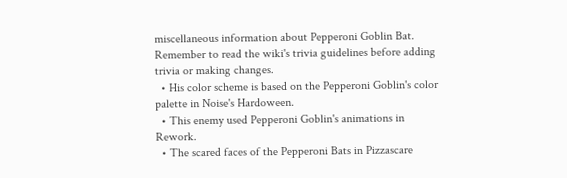miscellaneous information about Pepperoni Goblin Bat.
Remember to read the wiki's trivia guidelines before adding trivia or making changes.
  • His color scheme is based on the Pepperoni Goblin's color palette in Noise's Hardoween.
  • This enemy used Pepperoni Goblin's animations in Rework.
  • The scared faces of the Pepperoni Bats in Pizzascare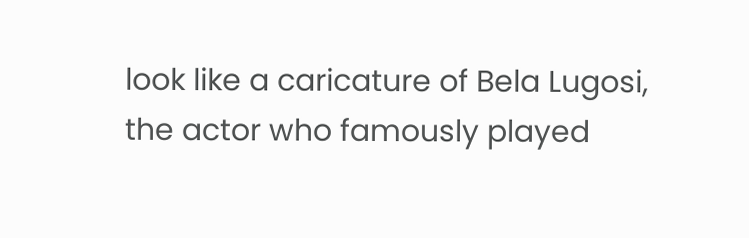look like a caricature of Bela Lugosi, the actor who famously played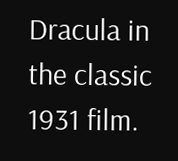Dracula in the classic 1931 film.